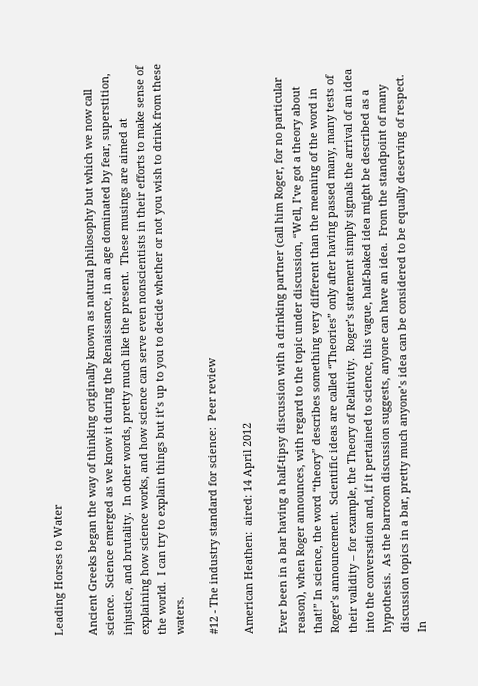Leading Horses to Water

Ancient Greeks began the way of thinking originally known as natural philosophy but which we now call science.  Science emerged as we know it during the Renaissance, in an age dominated by fear, superstition, injustice, and brutality.  In other words, pretty much like the present.  These musings are aimed at explaining how science works, and how science can serve even nonscientists in their efforts to make sense of the world.  I can try to explain things but it’s up to you to decide whether or not you wish to drink from these waters.

#12 - The industry standard for science:  Peer review

American Heathen:  aired: 14 April 2012

Ever been in a bar having a half-tipsy discussion with a drinking partner (call him Roger, for no particular reason), when Roger announces, with regard to the topic under discussion, “Well, I’ve got a theory about that!” In science, the word “theory” describes something very different than the meaning of the word in Roger’s announcement.  Scientific ideas are called “Theories” only after having passed many, many tests of their validity – for example, the Theory of Relativity.  Roger’s statement simply signals the arrival of an idea into the conversation and, if it pertained to science, this vague, half-baked idea might be described as a hypothesis.  As the barroom discussion suggests, anyone can have an idea.  From the standpoint of many discussion topics in a bar, pretty much anyone’s idea can be considered to be equally deserving of respect.  In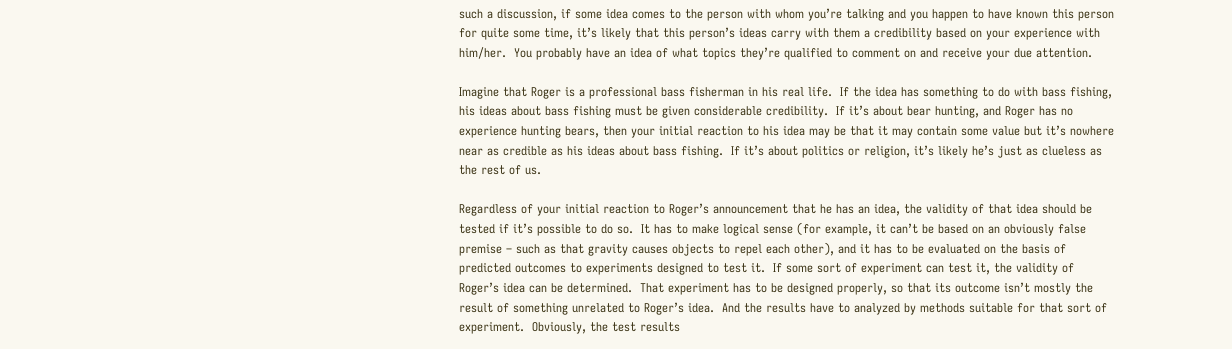such a discussion, if some idea comes to the person with whom you’re talking and you happen to have known this person for quite some time, it’s likely that this person’s ideas carry with them a credibility based on your experience with him/her.  You probably have an idea of what topics they’re qualified to comment on and receive your due attention.

Imagine that Roger is a professional bass fisherman in his real life.  If the idea has something to do with bass fishing, his ideas about bass fishing must be given considerable credibility.  If it’s about bear hunting, and Roger has no experience hunting bears, then your initial reaction to his idea may be that it may contain some value but it’s nowhere near as credible as his ideas about bass fishing.  If it’s about politics or religion, it’s likely he’s just as clueless as the rest of us.

Regardless of your initial reaction to Roger’s announcement that he has an idea, the validity of that idea should be tested if it’s possible to do so.  It has to make logical sense (for example, it can’t be based on an obviously false premise – such as that gravity causes objects to repel each other), and it has to be evaluated on the basis of predicted outcomes to experiments designed to test it.  If some sort of experiment can test it, the validity of Roger’s idea can be determined.  That experiment has to be designed properly, so that its outcome isn’t mostly the result of something unrelated to Roger’s idea.  And the results have to analyzed by methods suitable for that sort of experiment.  Obviously, the test results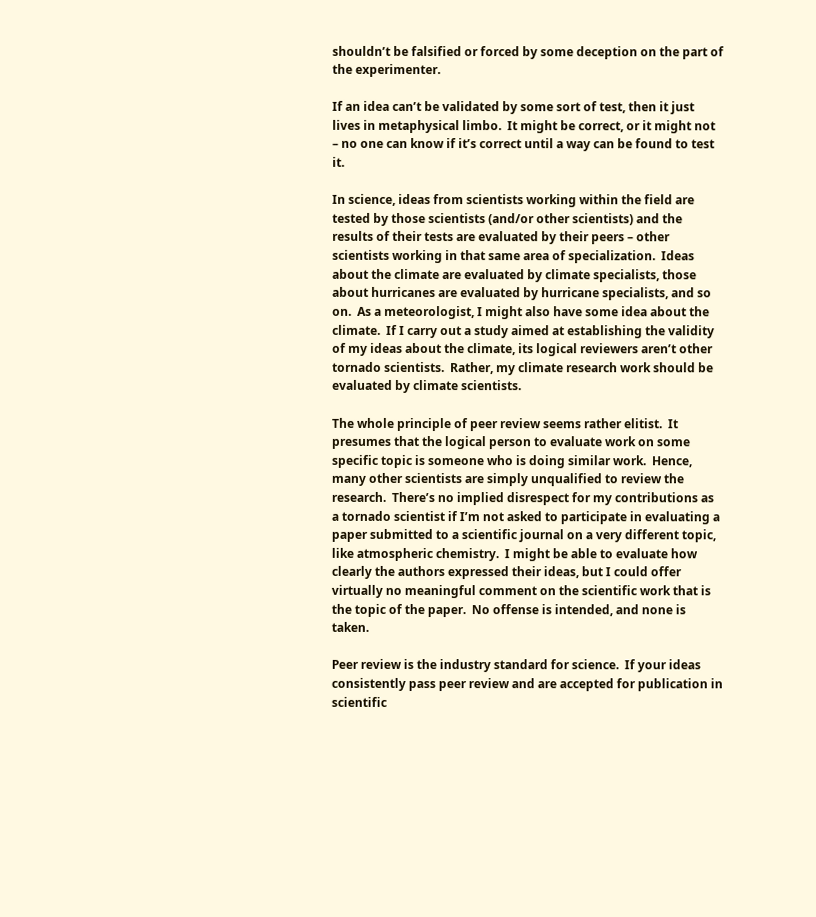shouldn’t be falsified or forced by some deception on the part of the experimenter.

If an idea can’t be validated by some sort of test, then it just lives in metaphysical limbo.  It might be correct, or it might not – no one can know if it’s correct until a way can be found to test it.

In science, ideas from scientists working within the field are tested by those scientists (and/or other scientists) and the results of their tests are evaluated by their peers – other scientists working in that same area of specialization.  Ideas about the climate are evaluated by climate specialists, those about hurricanes are evaluated by hurricane specialists, and so on.  As a meteorologist, I might also have some idea about the climate.  If I carry out a study aimed at establishing the validity of my ideas about the climate, its logical reviewers aren’t other tornado scientists.  Rather, my climate research work should be evaluated by climate scientists.

The whole principle of peer review seems rather elitist.  It presumes that the logical person to evaluate work on some specific topic is someone who is doing similar work.  Hence, many other scientists are simply unqualified to review the research.  There’s no implied disrespect for my contributions as a tornado scientist if I’m not asked to participate in evaluating a paper submitted to a scientific journal on a very different topic, like atmospheric chemistry.  I might be able to evaluate how clearly the authors expressed their ideas, but I could offer virtually no meaningful comment on the scientific work that is the topic of the paper.  No offense is intended, and none is taken.

Peer review is the industry standard for science.  If your ideas consistently pass peer review and are accepted for publication in scientific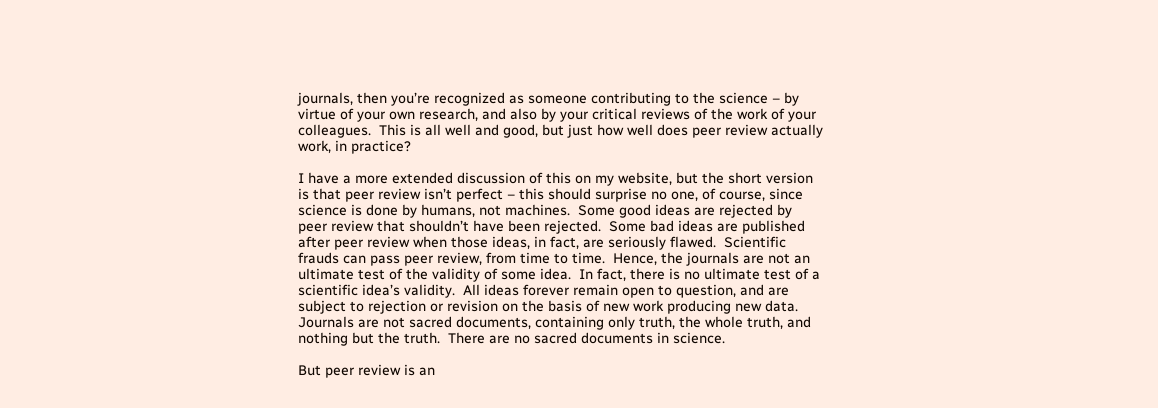journals, then you’re recognized as someone contributing to the science – by virtue of your own research, and also by your critical reviews of the work of your colleagues.  This is all well and good, but just how well does peer review actually work, in practice?

I have a more extended discussion of this on my website, but the short version is that peer review isn’t perfect – this should surprise no one, of course, since science is done by humans, not machines.  Some good ideas are rejected by peer review that shouldn’t have been rejected.  Some bad ideas are published after peer review when those ideas, in fact, are seriously flawed.  Scientific frauds can pass peer review, from time to time.  Hence, the journals are not an ultimate test of the validity of some idea.  In fact, there is no ultimate test of a scientific idea’s validity.  All ideas forever remain open to question, and are subject to rejection or revision on the basis of new work producing new data.  Journals are not sacred documents, containing only truth, the whole truth, and nothing but the truth.  There are no sacred documents in science.

But peer review is an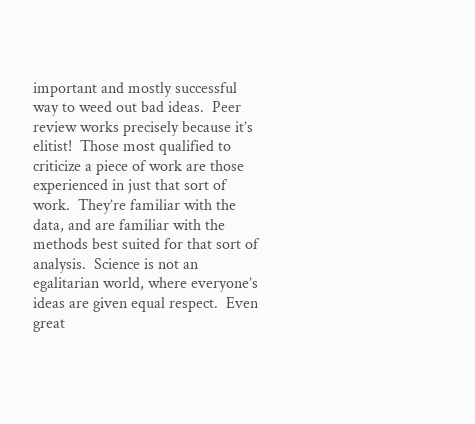important and mostly successful way to weed out bad ideas.  Peer review works precisely because it’s elitist!  Those most qualified to criticize a piece of work are those experienced in just that sort of work.  They’re familiar with the data, and are familiar with the methods best suited for that sort of analysis.  Science is not an egalitarian world, where everyone’s ideas are given equal respect.  Even great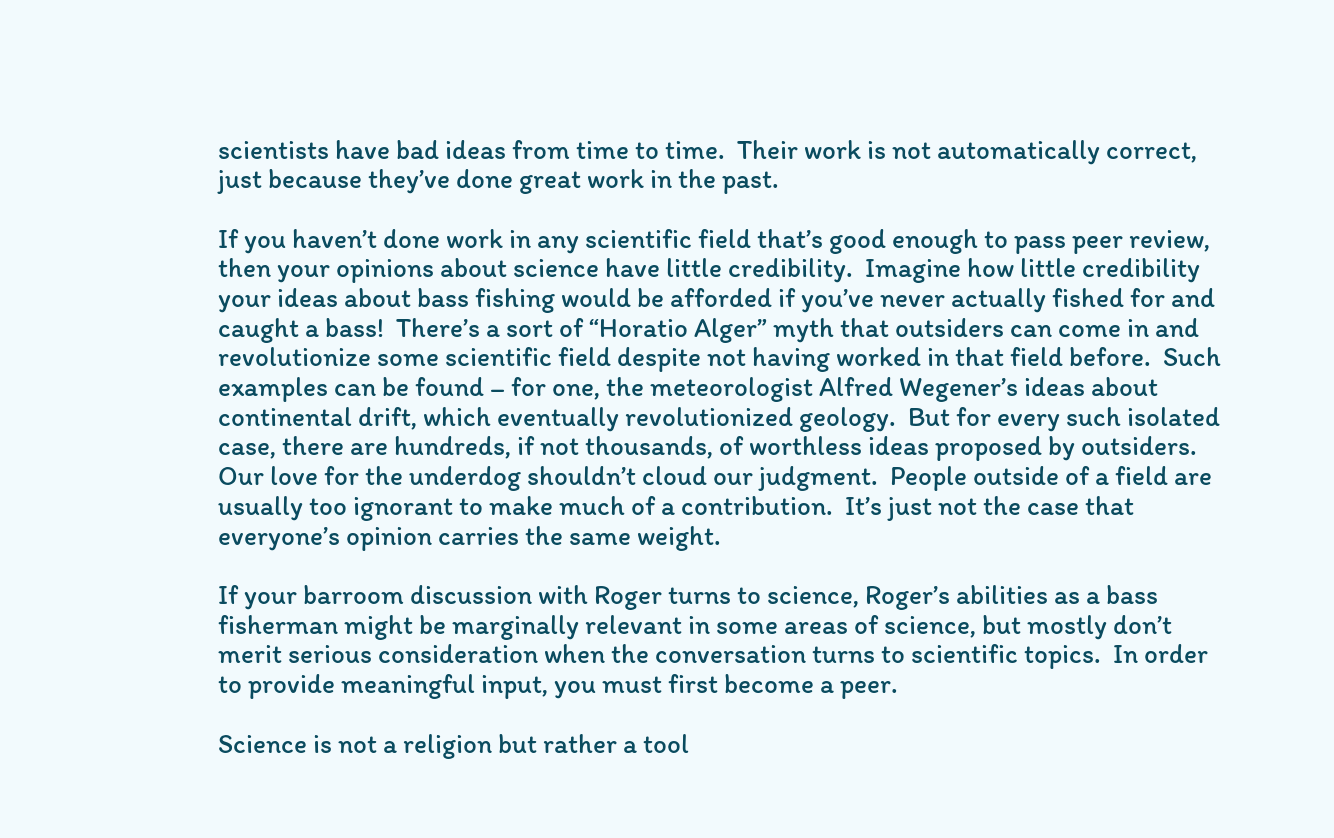scientists have bad ideas from time to time.  Their work is not automatically correct, just because they’ve done great work in the past.

If you haven’t done work in any scientific field that’s good enough to pass peer review, then your opinions about science have little credibility.  Imagine how little credibility your ideas about bass fishing would be afforded if you’ve never actually fished for and caught a bass!  There’s a sort of “Horatio Alger” myth that outsiders can come in and revolutionize some scientific field despite not having worked in that field before.  Such examples can be found – for one, the meteorologist Alfred Wegener’s ideas about continental drift, which eventually revolutionized geology.  But for every such isolated case, there are hundreds, if not thousands, of worthless ideas proposed by outsiders.  Our love for the underdog shouldn’t cloud our judgment.  People outside of a field are usually too ignorant to make much of a contribution.  It’s just not the case that everyone’s opinion carries the same weight.

If your barroom discussion with Roger turns to science, Roger’s abilities as a bass fisherman might be marginally relevant in some areas of science, but mostly don’t merit serious consideration when the conversation turns to scientific topics.  In order to provide meaningful input, you must first become a peer.

Science is not a religion but rather a tool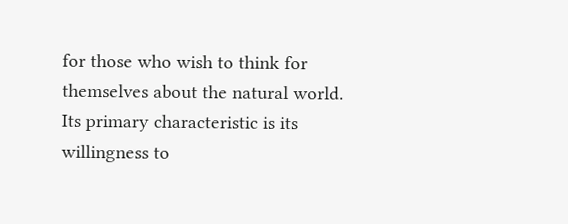for those who wish to think for themselves about the natural world.  Its primary characteristic is its willingness to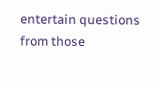entertain questions from those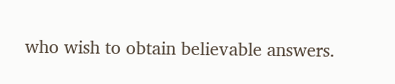who wish to obtain believable answers.